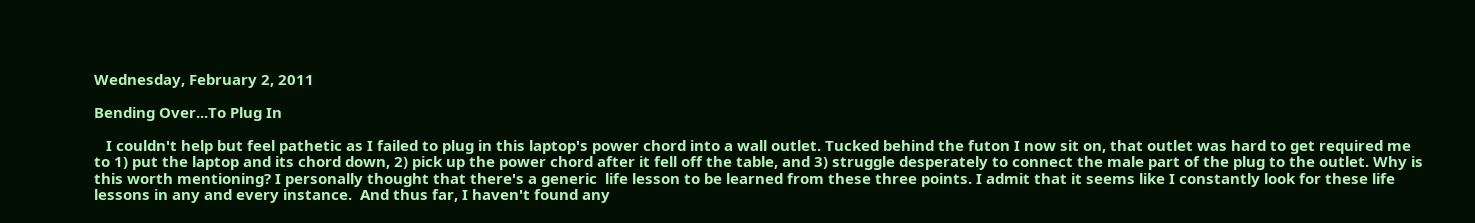Wednesday, February 2, 2011

Bending Over...To Plug In

   I couldn't help but feel pathetic as I failed to plug in this laptop's power chord into a wall outlet. Tucked behind the futon I now sit on, that outlet was hard to get required me to 1) put the laptop and its chord down, 2) pick up the power chord after it fell off the table, and 3) struggle desperately to connect the male part of the plug to the outlet. Why is this worth mentioning? I personally thought that there's a generic  life lesson to be learned from these three points. I admit that it seems like I constantly look for these life lessons in any and every instance.  And thus far, I haven't found any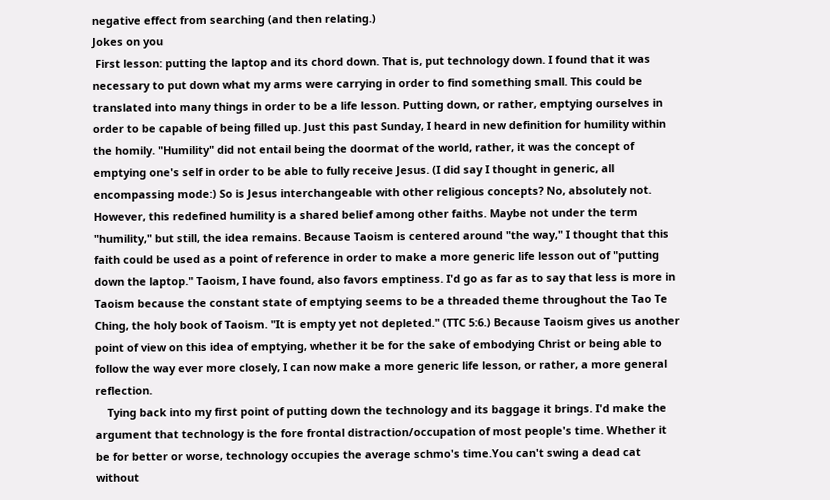negative effect from searching (and then relating.)
Jokes on you
 First lesson: putting the laptop and its chord down. That is, put technology down. I found that it was necessary to put down what my arms were carrying in order to find something small. This could be translated into many things in order to be a life lesson. Putting down, or rather, emptying ourselves in order to be capable of being filled up. Just this past Sunday, I heard in new definition for humility within the homily. "Humility" did not entail being the doormat of the world, rather, it was the concept of emptying one's self in order to be able to fully receive Jesus. (I did say I thought in generic, all encompassing mode:) So is Jesus interchangeable with other religious concepts? No, absolutely not. However, this redefined humility is a shared belief among other faiths. Maybe not under the term "humility," but still, the idea remains. Because Taoism is centered around "the way," I thought that this faith could be used as a point of reference in order to make a more generic life lesson out of "putting down the laptop." Taoism, I have found, also favors emptiness. I'd go as far as to say that less is more in Taoism because the constant state of emptying seems to be a threaded theme throughout the Tao Te Ching, the holy book of Taoism. "It is empty yet not depleted." (TTC 5:6.) Because Taoism gives us another point of view on this idea of emptying, whether it be for the sake of embodying Christ or being able to follow the way ever more closely, I can now make a more generic life lesson, or rather, a more general reflection.
    Tying back into my first point of putting down the technology and its baggage it brings. I'd make the argument that technology is the fore frontal distraction/occupation of most people's time. Whether it be for better or worse, technology occupies the average schmo's time.You can't swing a dead cat without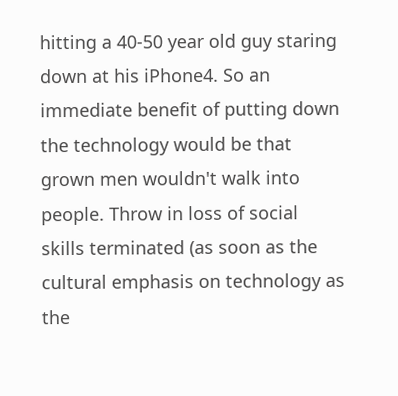hitting a 40-50 year old guy staring down at his iPhone4. So an immediate benefit of putting down the technology would be that grown men wouldn't walk into people. Throw in loss of social skills terminated (as soon as the cultural emphasis on technology as the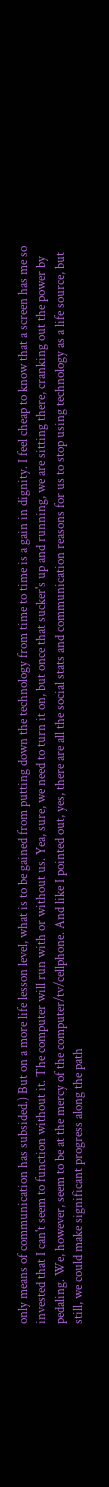only means of communication has subsided.) But on a more life lesson level, what is to be gained from putting down the technology from time to time is a gain in dignity. I feel cheap to know that a screen has me so invested that I can't seem to function without it. The computer will run with or without us. Yea, sure, we need to turn it on, but once that sucker's up and running, we are sitting there, cranking out the power by pedaling. We, however, seem to be at the mercy of the computer/tv/cellphone. And like I pointed out, yes, there are all the social stats and communication reasons for us to stop using technology as a life source, but still, we could make significant progress along the path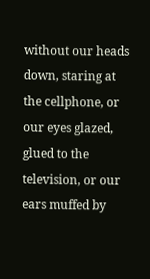without our heads down, staring at the cellphone, or our eyes glazed, glued to the television, or our ears muffed by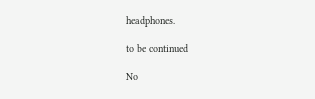headphones.

to be continued

No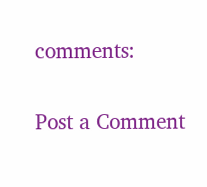comments:

Post a Comment